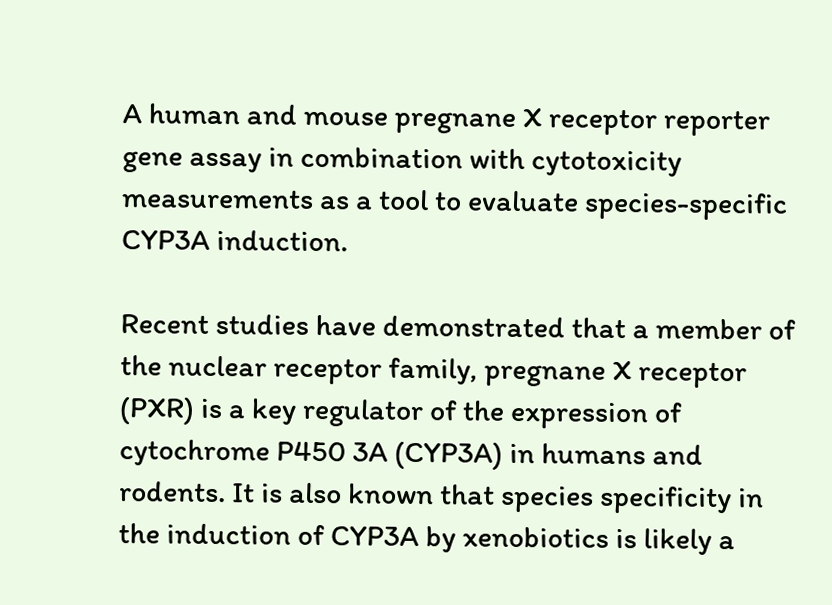A human and mouse pregnane X receptor reporter gene assay in combination with cytotoxicity measurements as a tool to evaluate species-specific CYP3A induction.

Recent studies have demonstrated that a member of the nuclear receptor family, pregnane X receptor (PXR) is a key regulator of the expression of cytochrome P450 3A (CYP3A) in humans and rodents. It is also known that species specificity in the induction of CYP3A by xenobiotics is likely a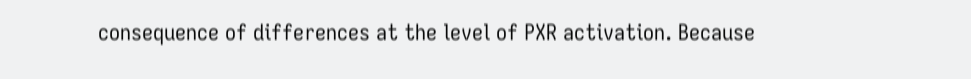consequence of differences at the level of PXR activation. Because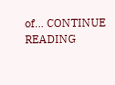of… CONTINUE READING